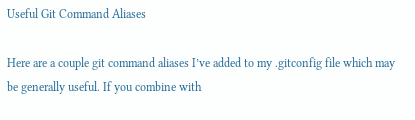Useful Git Command Aliases

Here are a couple git command aliases I’ve added to my .gitconfig file which may be generally useful. If you combine with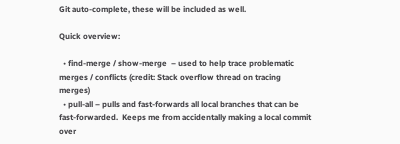Git auto-complete, these will be included as well.

Quick overview:

  • find-merge / show-merge  – used to help trace problematic merges / conflicts (credit: Stack overflow thread on tracing merges)
  • pull-all – pulls and fast-forwards all local branches that can be fast-forwarded.  Keeps me from accidentally making a local commit over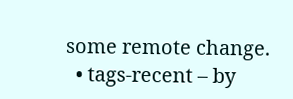some remote change.
  • tags-recent – by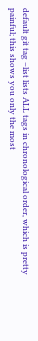default git tag –list lists ALL tags in chronological order, which is pretty painful; this shows you only the most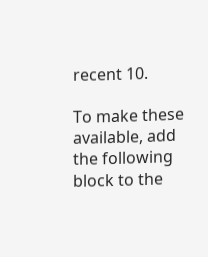recent 10.

To make these available, add the following block to the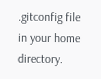.gitconfig file in your home directory.